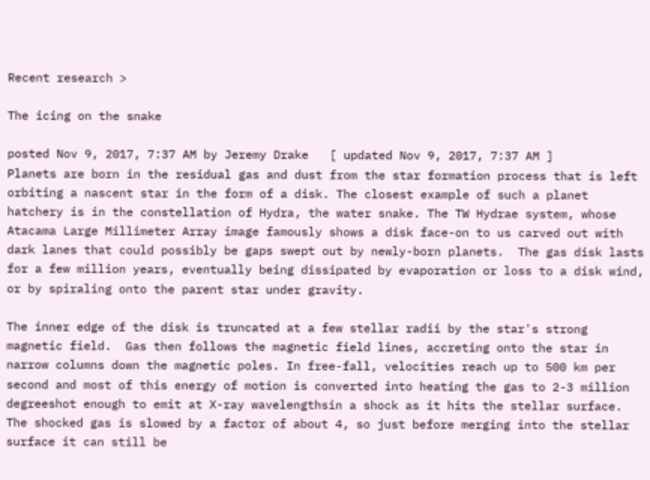Recent research >

The icing on the snake

posted Nov 9, 2017, 7:37 AM by Jeremy Drake   [ updated Nov 9, 2017, 7:37 AM ]
Planets are born in the residual gas and dust from the star formation process that is left orbiting a nascent star in the form of a disk. The closest example of such a planet hatchery is in the constellation of Hydra, the water snake. The TW Hydrae system, whose Atacama Large Millimeter Array image famously shows a disk face-on to us carved out with dark lanes that could possibly be gaps swept out by newly-born planets.  The gas disk lasts for a few million years, eventually being dissipated by evaporation or loss to a disk wind, or by spiraling onto the parent star under gravity.

The inner edge of the disk is truncated at a few stellar radii by the star's strong  magnetic field.  Gas then follows the magnetic field lines, accreting onto the star in narrow columns down the magnetic poles. In free-fall, velocities reach up to 500 km per second and most of this energy of motion is converted into heating the gas to 2-3 million degreeshot enough to emit at X-ray wavelengthsin a shock as it hits the stellar surface. The shocked gas is slowed by a factor of about 4, so just before merging into the stellar surface it can still be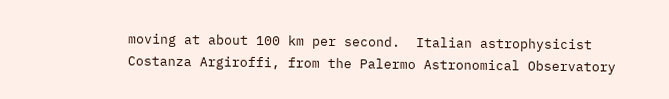moving at about 100 km per second.  Italian astrophysicist Costanza Argiroffi, from the Palermo Astronomical Observatory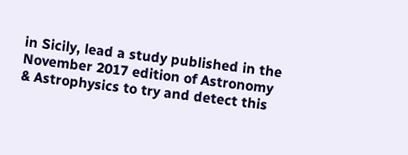in Sicily, lead a study published in the November 2017 edition of Astronomy & Astrophysics to try and detect this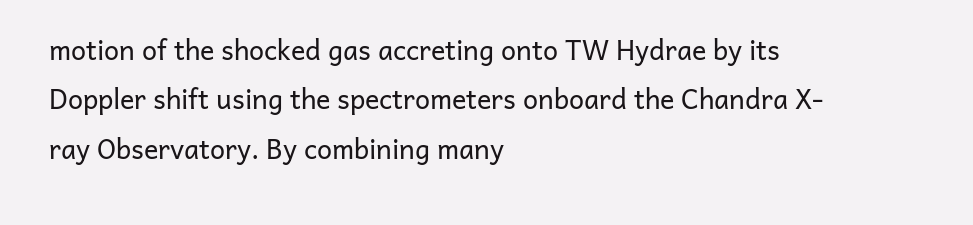motion of the shocked gas accreting onto TW Hydrae by its Doppler shift using the spectrometers onboard the Chandra X-ray Observatory. By combining many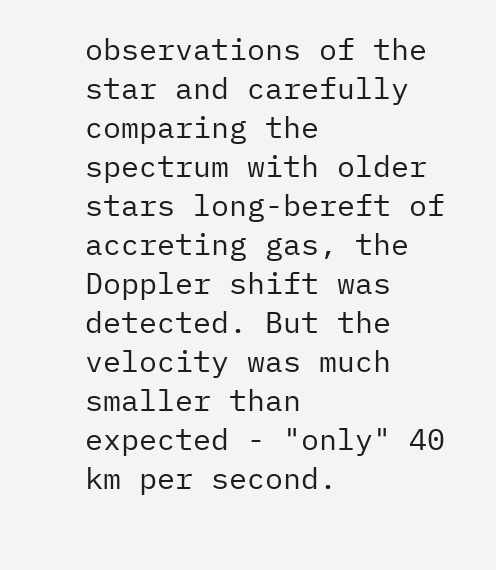observations of the star and carefully comparing the spectrum with older stars long-bereft of accreting gas, the Doppler shift was detected. But the velocity was much smaller than expected - "only" 40 km per second.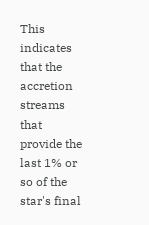This indicates that the accretion streams that provide the last 1% or so of the star's final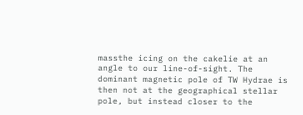massthe icing on the cakelie at an angle to our line-of-sight. The dominant magnetic pole of TW Hydrae is then not at the geographical stellar pole, but instead closer to the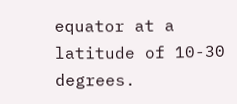equator at a latitude of 10-30 degrees.